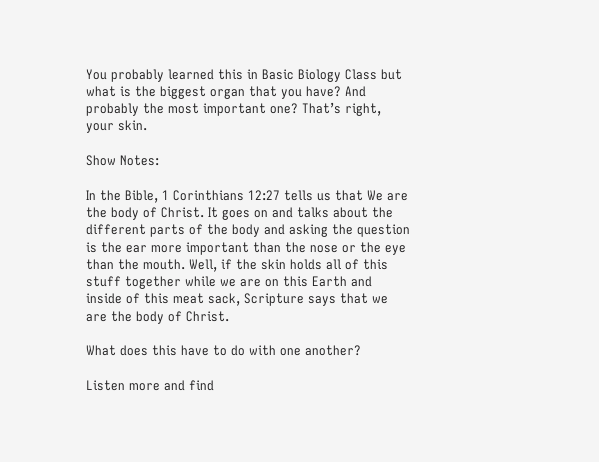You probably learned this in Basic Biology Class but what is the biggest organ that you have? And probably the most important one? That’s right, your skin.

Show Notes:

In the Bible, 1 Corinthians 12:27 tells us that We are the body of Christ. It goes on and talks about the different parts of the body and asking the question is the ear more important than the nose or the eye than the mouth. Well, if the skin holds all of this stuff together while we are on this Earth and inside of this meat sack, Scripture says that we are the body of Christ.

What does this have to do with one another?

Listen more and find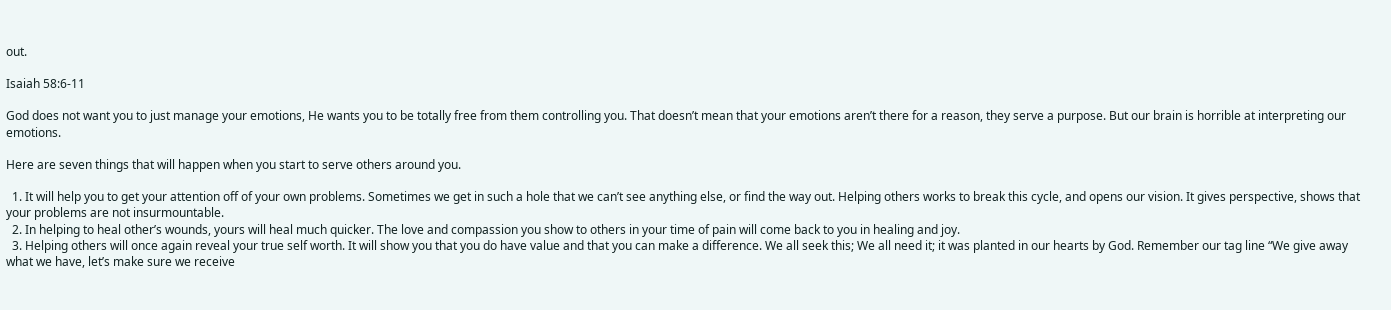out.

Isaiah 58:6-11

God does not want you to just manage your emotions, He wants you to be totally free from them controlling you. That doesn’t mean that your emotions aren’t there for a reason, they serve a purpose. But our brain is horrible at interpreting our emotions.

Here are seven things that will happen when you start to serve others around you.

  1. It will help you to get your attention off of your own problems. Sometimes we get in such a hole that we can’t see anything else, or find the way out. Helping others works to break this cycle, and opens our vision. It gives perspective, shows that your problems are not insurmountable.
  2. In helping to heal other’s wounds, yours will heal much quicker. The love and compassion you show to others in your time of pain will come back to you in healing and joy.
  3. Helping others will once again reveal your true self worth. It will show you that you do have value and that you can make a difference. We all seek this; We all need it; it was planted in our hearts by God. Remember our tag line “We give away what we have, let’s make sure we receive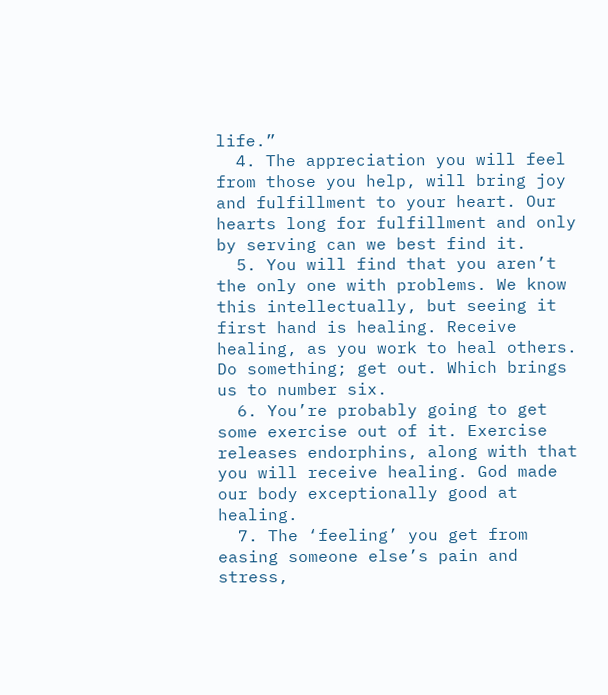life.”
  4. The appreciation you will feel from those you help, will bring joy and fulfillment to your heart. Our hearts long for fulfillment and only by serving can we best find it.
  5. You will find that you aren’t the only one with problems. We know this intellectually, but seeing it first hand is healing. Receive healing, as you work to heal others. Do something; get out. Which brings us to number six.
  6. You’re probably going to get some exercise out of it. Exercise releases endorphins, along with that you will receive healing. God made our body exceptionally good at healing.
  7. The ‘feeling’ you get from easing someone else’s pain and stress,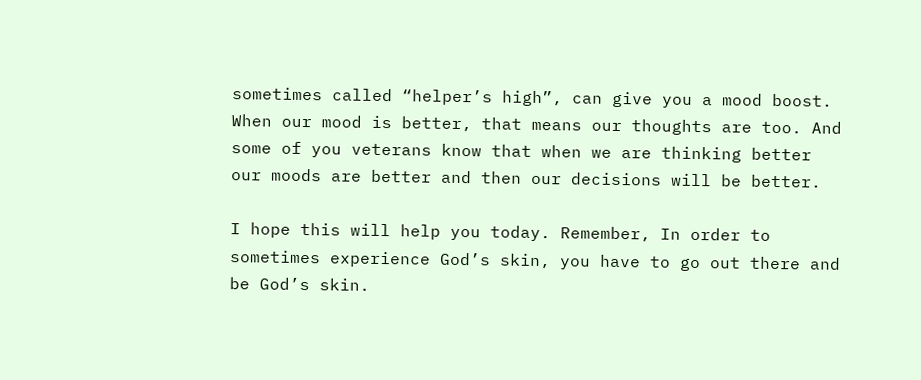sometimes called “helper’s high”, can give you a mood boost. When our mood is better, that means our thoughts are too. And some of you veterans know that when we are thinking better our moods are better and then our decisions will be better.

I hope this will help you today. Remember, In order to sometimes experience God’s skin, you have to go out there and be God’s skin.